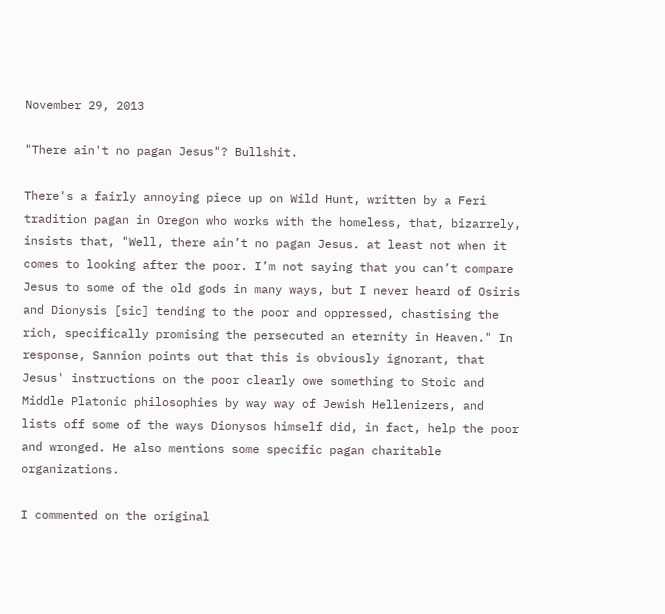November 29, 2013

"There ain't no pagan Jesus"? Bullshit.

There's a fairly annoying piece up on Wild Hunt, written by a Feri tradition pagan in Oregon who works with the homeless, that, bizarrely, insists that, "Well, there ain’t no pagan Jesus. at least not when it comes to looking after the poor. I’m not saying that you can’t compare Jesus to some of the old gods in many ways, but I never heard of Osiris and Dionysis [sic] tending to the poor and oppressed, chastising the rich, specifically promising the persecuted an eternity in Heaven." In response, Sannion points out that this is obviously ignorant, that Jesus' instructions on the poor clearly owe something to Stoic and Middle Platonic philosophies by way way of Jewish Hellenizers, and lists off some of the ways Dionysos himself did, in fact, help the poor and wronged. He also mentions some specific pagan charitable organizations.

I commented on the original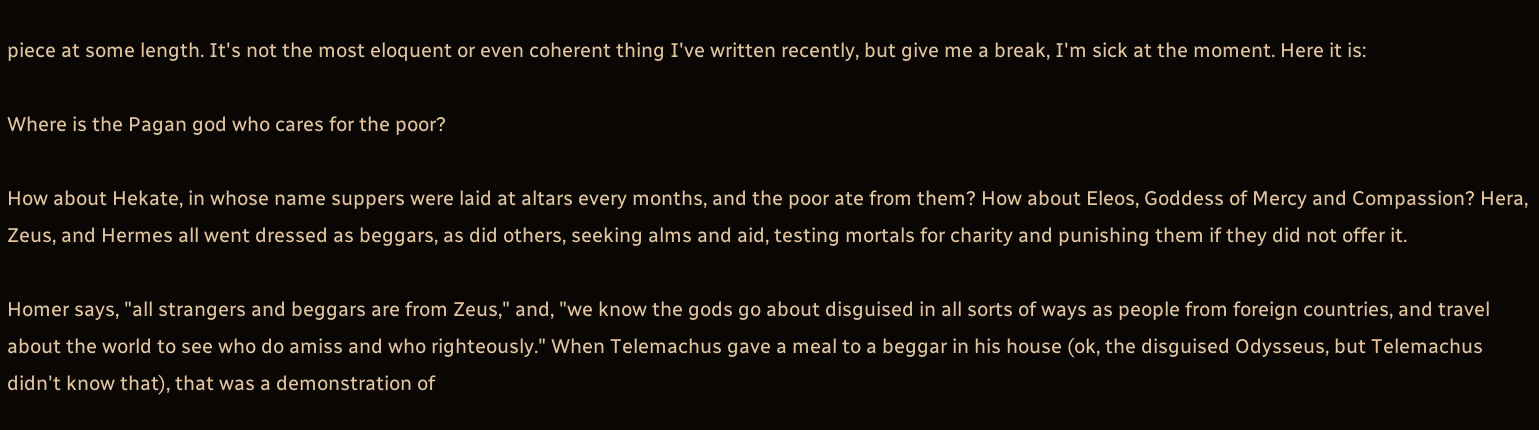piece at some length. It's not the most eloquent or even coherent thing I've written recently, but give me a break, I'm sick at the moment. Here it is:

Where is the Pagan god who cares for the poor?

How about Hekate, in whose name suppers were laid at altars every months, and the poor ate from them? How about Eleos, Goddess of Mercy and Compassion? Hera, Zeus, and Hermes all went dressed as beggars, as did others, seeking alms and aid, testing mortals for charity and punishing them if they did not offer it.

Homer says, "all strangers and beggars are from Zeus," and, "we know the gods go about disguised in all sorts of ways as people from foreign countries, and travel about the world to see who do amiss and who righteously." When Telemachus gave a meal to a beggar in his house (ok, the disguised Odysseus, but Telemachus didn't know that), that was a demonstration of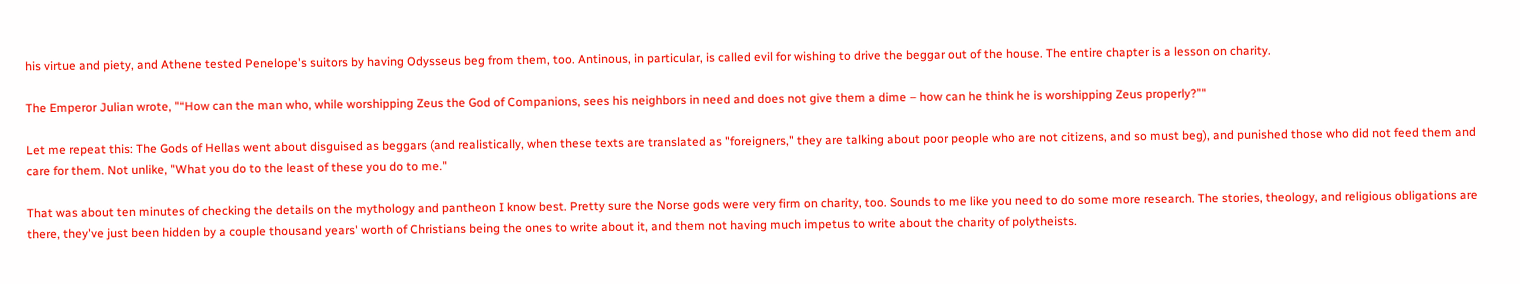his virtue and piety, and Athene tested Penelope's suitors by having Odysseus beg from them, too. Antinous, in particular, is called evil for wishing to drive the beggar out of the house. The entire chapter is a lesson on charity.

The Emperor Julian wrote, "“How can the man who, while worshipping Zeus the God of Companions, sees his neighbors in need and does not give them a dime – how can he think he is worshipping Zeus properly?”"

Let me repeat this: The Gods of Hellas went about disguised as beggars (and realistically, when these texts are translated as "foreigners," they are talking about poor people who are not citizens, and so must beg), and punished those who did not feed them and care for them. Not unlike, "What you do to the least of these you do to me."

That was about ten minutes of checking the details on the mythology and pantheon I know best. Pretty sure the Norse gods were very firm on charity, too. Sounds to me like you need to do some more research. The stories, theology, and religious obligations are there, they've just been hidden by a couple thousand years' worth of Christians being the ones to write about it, and them not having much impetus to write about the charity of polytheists.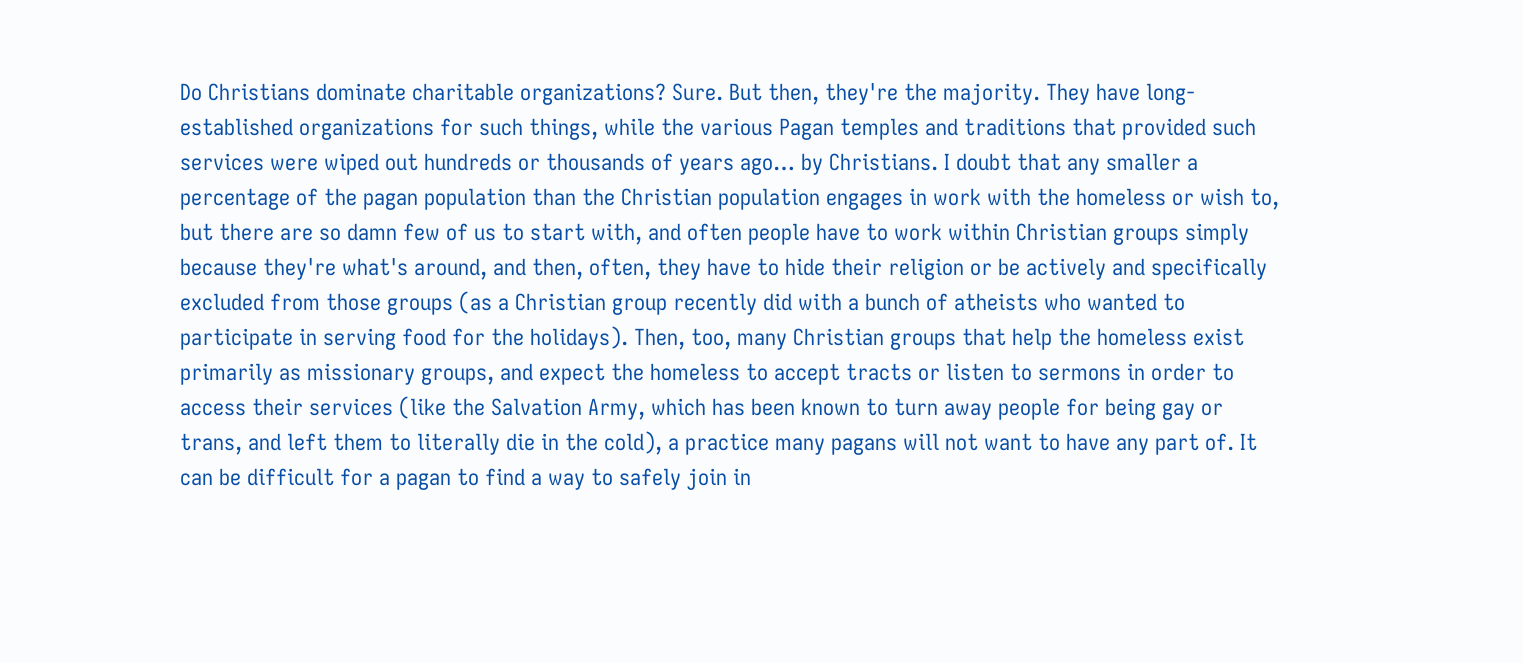Do Christians dominate charitable organizations? Sure. But then, they're the majority. They have long-established organizations for such things, while the various Pagan temples and traditions that provided such services were wiped out hundreds or thousands of years ago… by Christians. I doubt that any smaller a percentage of the pagan population than the Christian population engages in work with the homeless or wish to, but there are so damn few of us to start with, and often people have to work within Christian groups simply because they're what's around, and then, often, they have to hide their religion or be actively and specifically excluded from those groups (as a Christian group recently did with a bunch of atheists who wanted to participate in serving food for the holidays). Then, too, many Christian groups that help the homeless exist primarily as missionary groups, and expect the homeless to accept tracts or listen to sermons in order to access their services (like the Salvation Army, which has been known to turn away people for being gay or trans, and left them to literally die in the cold), a practice many pagans will not want to have any part of. It can be difficult for a pagan to find a way to safely join in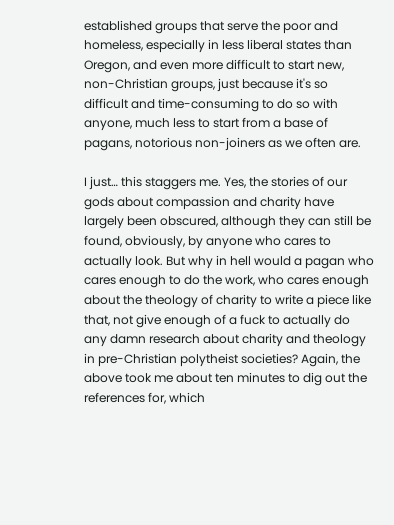established groups that serve the poor and homeless, especially in less liberal states than Oregon, and even more difficult to start new, non-Christian groups, just because it's so difficult and time-consuming to do so with anyone, much less to start from a base of pagans, notorious non-joiners as we often are.

I just… this staggers me. Yes, the stories of our gods about compassion and charity have largely been obscured, although they can still be found, obviously, by anyone who cares to actually look. But why in hell would a pagan who cares enough to do the work, who cares enough about the theology of charity to write a piece like that, not give enough of a fuck to actually do any damn research about charity and theology in pre-Christian polytheist societies? Again, the above took me about ten minutes to dig out the references for, which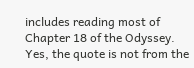includes reading most of Chapter 18 of the Odyssey. Yes, the quote is not from the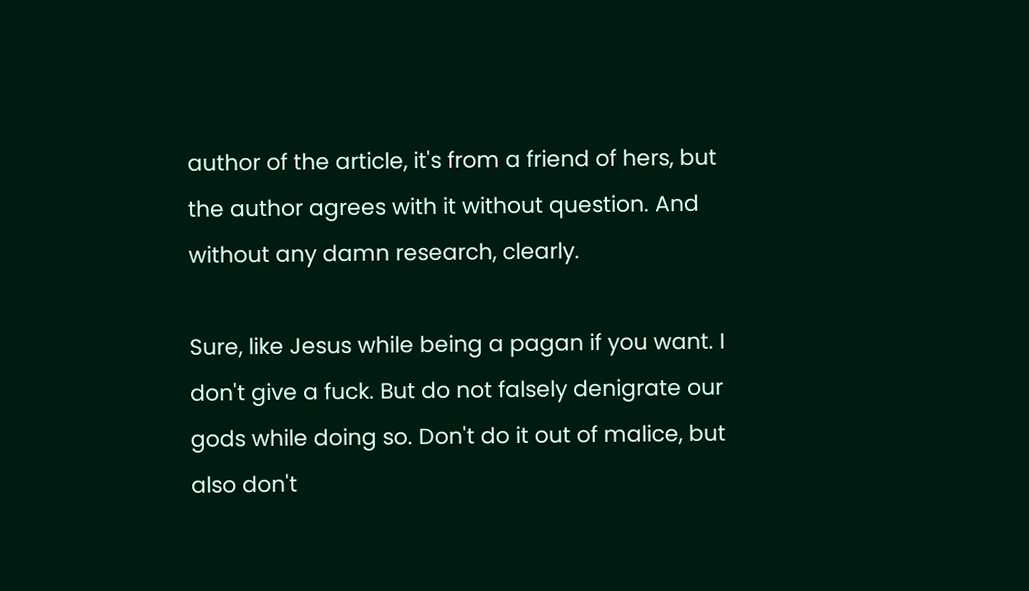author of the article, it's from a friend of hers, but the author agrees with it without question. And without any damn research, clearly.

Sure, like Jesus while being a pagan if you want. I don't give a fuck. But do not falsely denigrate our gods while doing so. Don't do it out of malice, but also don't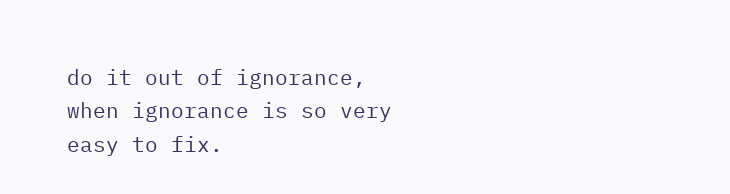do it out of ignorance, when ignorance is so very easy to fix.